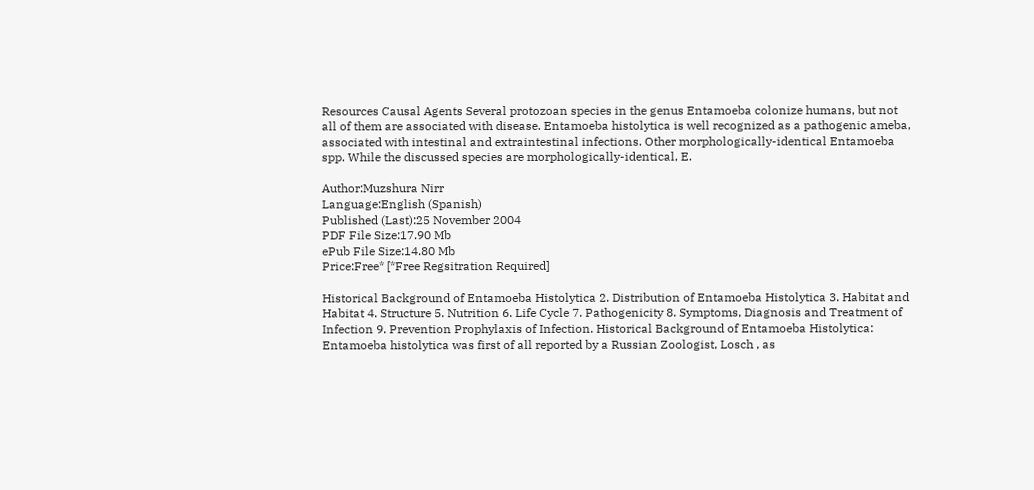Resources Causal Agents Several protozoan species in the genus Entamoeba colonize humans, but not all of them are associated with disease. Entamoeba histolytica is well recognized as a pathogenic ameba, associated with intestinal and extraintestinal infections. Other morphologically-identical Entamoeba spp. While the discussed species are morphologically-identical, E.

Author:Muzshura Nirr
Language:English (Spanish)
Published (Last):25 November 2004
PDF File Size:17.90 Mb
ePub File Size:14.80 Mb
Price:Free* [*Free Regsitration Required]

Historical Background of Entamoeba Histolytica 2. Distribution of Entamoeba Histolytica 3. Habitat and Habitat 4. Structure 5. Nutrition 6. Life Cycle 7. Pathogenicity 8. Symptoms, Diagnosis and Treatment of Infection 9. Prevention Prophylaxis of Infection. Historical Background of Entamoeba Histolytica: Entamoeba histolytica was first of all reported by a Russian Zoologist, Losch , as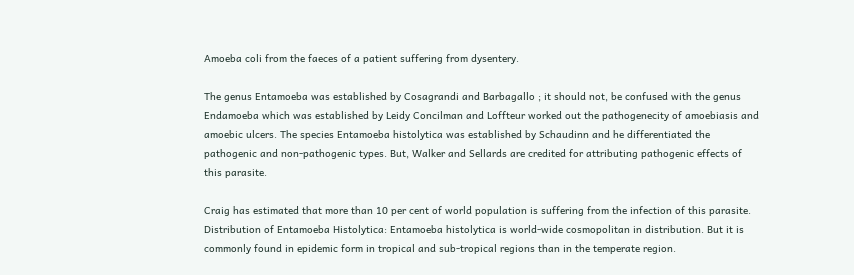Amoeba coli from the faeces of a patient suffering from dysentery.

The genus Entamoeba was established by Cosagrandi and Barbagallo ; it should not, be confused with the genus Endamoeba which was established by Leidy Concilman and Loffteur worked out the pathogenecity of amoebiasis and amoebic ulcers. The species Entamoeba histolytica was established by Schaudinn and he differentiated the pathogenic and non-pathogenic types. But, Walker and Sellards are credited for attributing pathogenic effects of this parasite.

Craig has estimated that more than 10 per cent of world population is suffering from the infection of this parasite. Distribution of Entamoeba Histolytica: Entamoeba histolytica is world-wide cosmopolitan in distribution. But it is commonly found in epidemic form in tropical and sub-tropical regions than in the temperate region.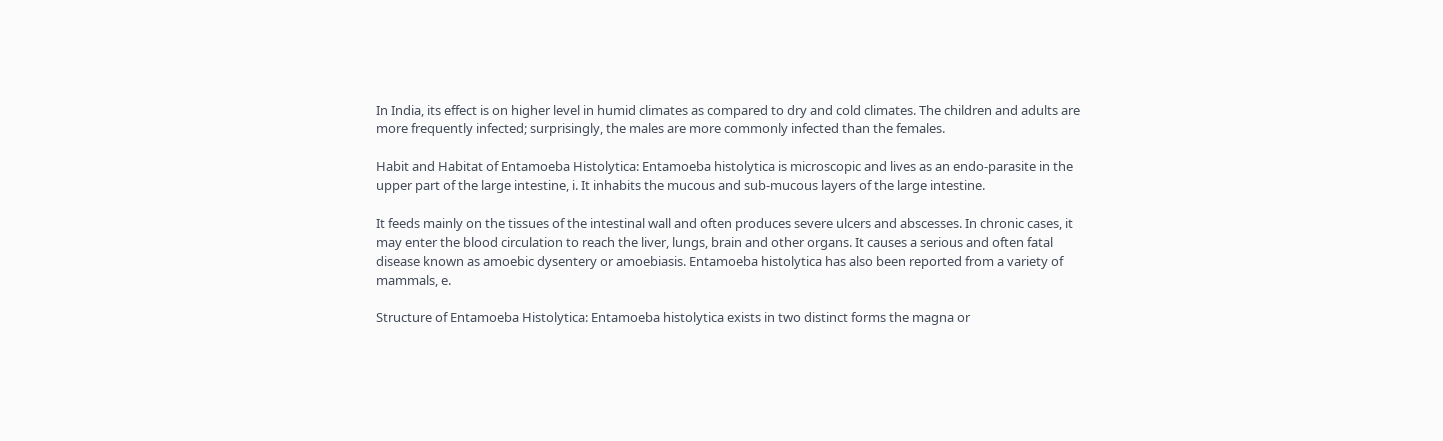In India, its effect is on higher level in humid climates as compared to dry and cold climates. The children and adults are more frequently infected; surprisingly, the males are more commonly infected than the females.

Habit and Habitat of Entamoeba Histolytica: Entamoeba histolytica is microscopic and lives as an endo-parasite in the upper part of the large intestine, i. It inhabits the mucous and sub-mucous layers of the large intestine.

It feeds mainly on the tissues of the intestinal wall and often produces severe ulcers and abscesses. In chronic cases, it may enter the blood circulation to reach the liver, lungs, brain and other organs. It causes a serious and often fatal disease known as amoebic dysentery or amoebiasis. Entamoeba histolytica has also been reported from a variety of mammals, e.

Structure of Entamoeba Histolytica: Entamoeba histolytica exists in two distinct forms the magna or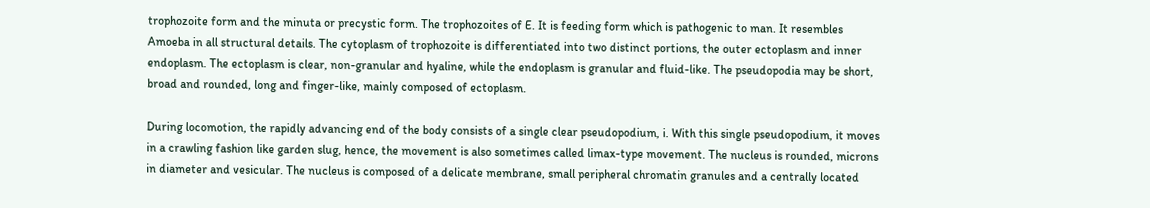trophozoite form and the minuta or precystic form. The trophozoites of E. It is feeding form which is pathogenic to man. It resembles Amoeba in all structural details. The cytoplasm of trophozoite is differentiated into two distinct portions, the outer ectoplasm and inner endoplasm. The ectoplasm is clear, non-granular and hyaline, while the endoplasm is granular and fluid-like. The pseudopodia may be short, broad and rounded, long and finger-like, mainly composed of ectoplasm.

During locomotion, the rapidly advancing end of the body consists of a single clear pseudopodium, i. With this single pseudopodium, it moves in a crawling fashion like garden slug, hence, the movement is also sometimes called limax-type movement. The nucleus is rounded, microns in diameter and vesicular. The nucleus is composed of a delicate membrane, small peripheral chromatin granules and a centrally located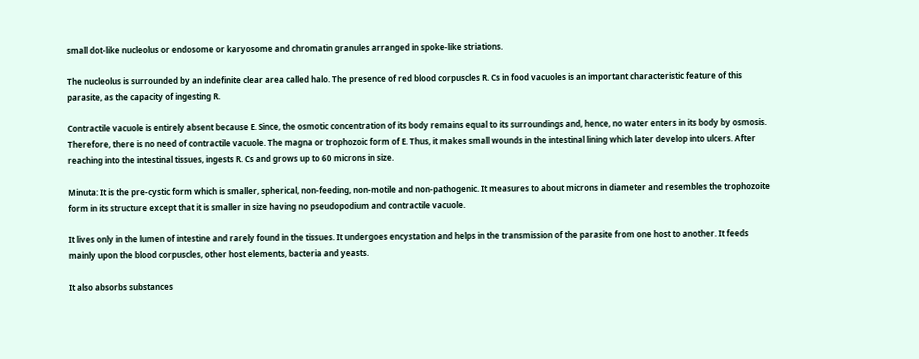small dot-like nucleolus or endosome or karyosome and chromatin granules arranged in spoke-like striations.

The nucleolus is surrounded by an indefinite clear area called halo. The presence of red blood corpuscles R. Cs in food vacuoles is an important characteristic feature of this parasite, as the capacity of ingesting R.

Contractile vacuole is entirely absent because E. Since, the osmotic concentration of its body remains equal to its surroundings and, hence, no water enters in its body by osmosis. Therefore, there is no need of contractile vacuole. The magna or trophozoic form of E. Thus, it makes small wounds in the intestinal lining which later develop into ulcers. After reaching into the intestinal tissues, ingests R. Cs and grows up to 60 microns in size.

Minuta: It is the pre-cystic form which is smaller, spherical, non-feeding, non-motile and non-pathogenic. It measures to about microns in diameter and resembles the trophozoite form in its structure except that it is smaller in size having no pseudopodium and contractile vacuole.

It lives only in the lumen of intestine and rarely found in the tissues. It undergoes encystation and helps in the transmission of the parasite from one host to another. It feeds mainly upon the blood corpuscles, other host elements, bacteria and yeasts.

It also absorbs substances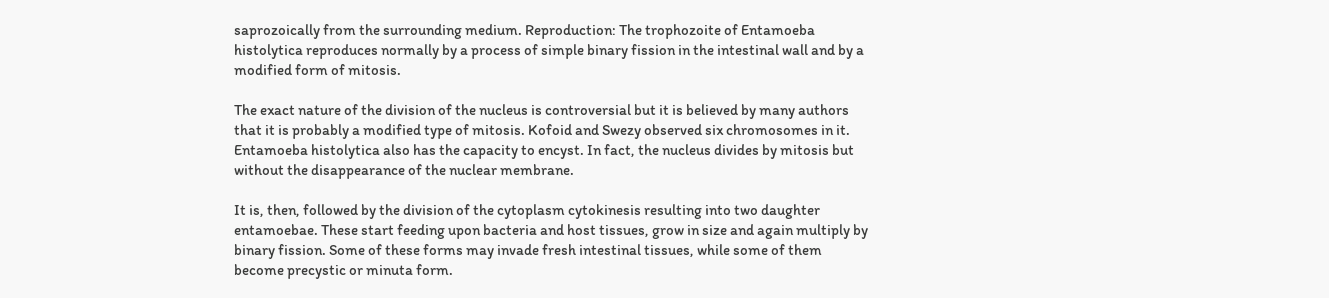saprozoically from the surrounding medium. Reproduction: The trophozoite of Entamoeba histolytica reproduces normally by a process of simple binary fission in the intestinal wall and by a modified form of mitosis.

The exact nature of the division of the nucleus is controversial but it is believed by many authors that it is probably a modified type of mitosis. Kofoid and Swezy observed six chromosomes in it. Entamoeba histolytica also has the capacity to encyst. In fact, the nucleus divides by mitosis but without the disappearance of the nuclear membrane.

It is, then, followed by the division of the cytoplasm cytokinesis resulting into two daughter entamoebae. These start feeding upon bacteria and host tissues, grow in size and again multiply by binary fission. Some of these forms may invade fresh intestinal tissues, while some of them become precystic or minuta form.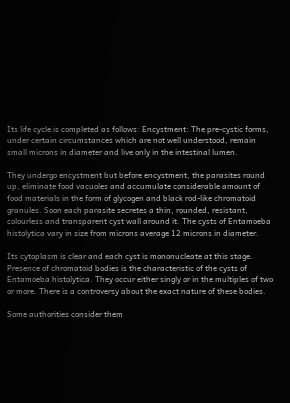Its life cycle is completed as follows: Encystment: The pre-cystic forms, under certain circumstances which are not well understood, remain small microns in diameter and live only in the intestinal lumen.

They undergo encystment but before encystment, the parasites round up, eliminate food vacuoles and accumulate considerable amount of food materials in the form of glycogen and black rod-like chromatoid granules. Soon each parasite secretes a thin, rounded, resistant, colourless and transparent cyst wall around it. The cysts of Entamoeba histolytica vary in size from microns average 12 microns in diameter.

Its cytoplasm is clear and each cyst is mononucleate at this stage. Presence of chromatoid bodies is the characteristic of the cysts of Entamoeba histolytica. They occur either singly or in the multiples of two or more. There is a controversy about the exact nature of these bodies.

Some authorities consider them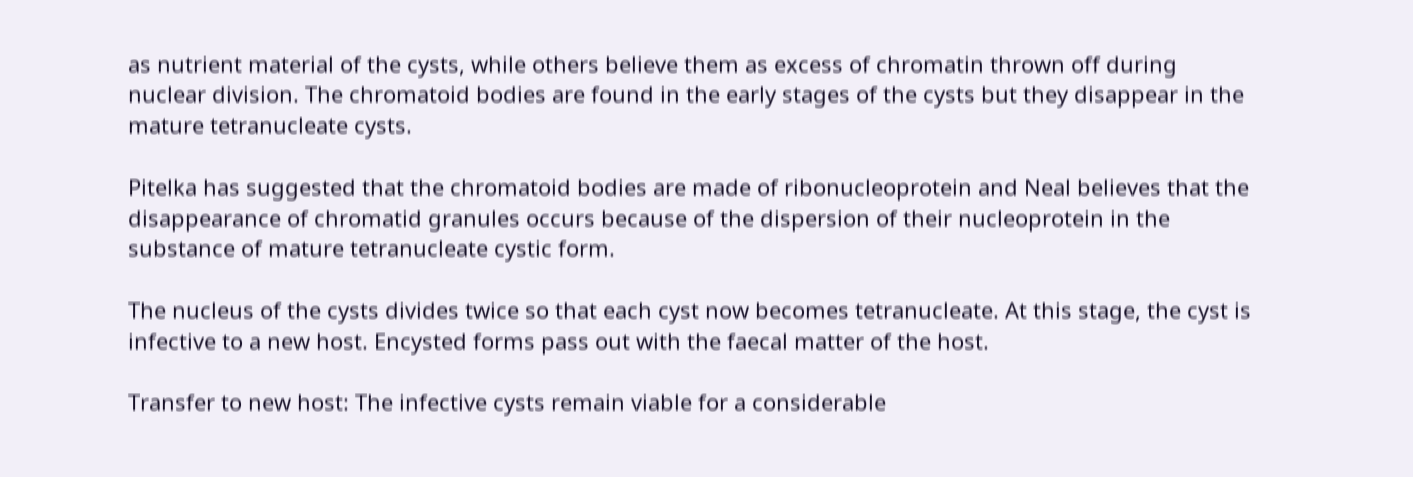as nutrient material of the cysts, while others believe them as excess of chromatin thrown off during nuclear division. The chromatoid bodies are found in the early stages of the cysts but they disappear in the mature tetranucleate cysts.

Pitelka has suggested that the chromatoid bodies are made of ribonucleoprotein and Neal believes that the disappearance of chromatid granules occurs because of the dispersion of their nucleoprotein in the substance of mature tetranucleate cystic form.

The nucleus of the cysts divides twice so that each cyst now becomes tetranucleate. At this stage, the cyst is infective to a new host. Encysted forms pass out with the faecal matter of the host.

Transfer to new host: The infective cysts remain viable for a considerable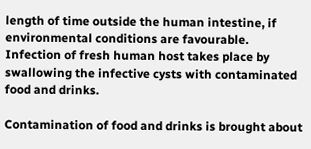length of time outside the human intestine, if environmental conditions are favourable. Infection of fresh human host takes place by swallowing the infective cysts with contaminated food and drinks.

Contamination of food and drinks is brought about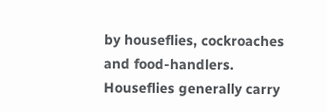by houseflies, cockroaches and food-handlers. Houseflies generally carry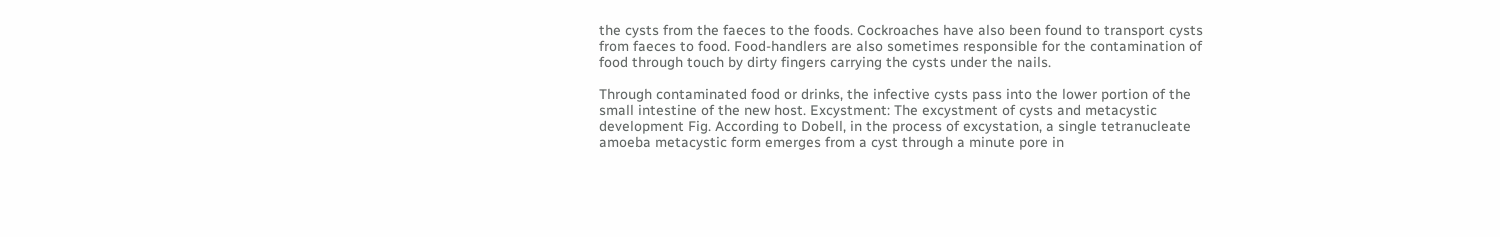the cysts from the faeces to the foods. Cockroaches have also been found to transport cysts from faeces to food. Food-handlers are also sometimes responsible for the contamination of food through touch by dirty fingers carrying the cysts under the nails.

Through contaminated food or drinks, the infective cysts pass into the lower portion of the small intestine of the new host. Excystment: The excystment of cysts and metacystic development Fig. According to Dobell, in the process of excystation, a single tetranucleate amoeba metacystic form emerges from a cyst through a minute pore in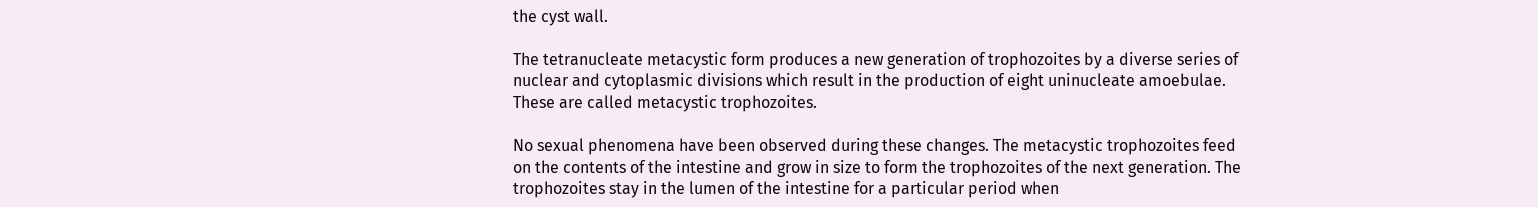the cyst wall.

The tetranucleate metacystic form produces a new generation of trophozoites by a diverse series of nuclear and cytoplasmic divisions which result in the production of eight uninucleate amoebulae. These are called metacystic trophozoites.

No sexual phenomena have been observed during these changes. The metacystic trophozoites feed on the contents of the intestine and grow in size to form the trophozoites of the next generation. The trophozoites stay in the lumen of the intestine for a particular period when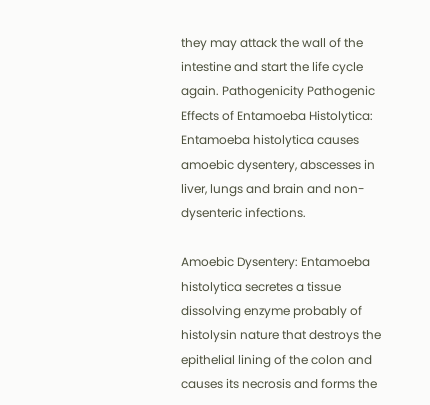they may attack the wall of the intestine and start the life cycle again. Pathogenicity Pathogenic Effects of Entamoeba Histolytica: Entamoeba histolytica causes amoebic dysentery, abscesses in liver, lungs and brain and non-dysenteric infections.

Amoebic Dysentery: Entamoeba histolytica secretes a tissue dissolving enzyme probably of histolysin nature that destroys the epithelial lining of the colon and causes its necrosis and forms the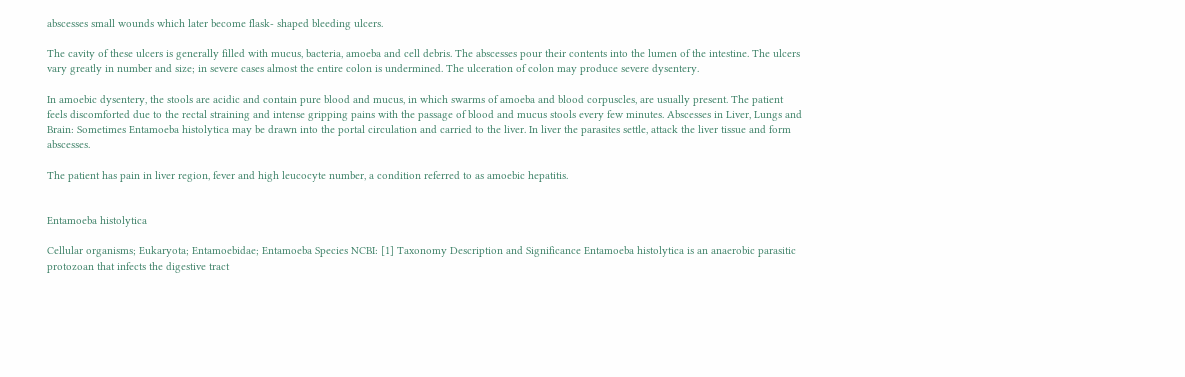abscesses small wounds which later become flask- shaped bleeding ulcers.

The cavity of these ulcers is generally filled with mucus, bacteria, amoeba and cell debris. The abscesses pour their contents into the lumen of the intestine. The ulcers vary greatly in number and size; in severe cases almost the entire colon is undermined. The ulceration of colon may produce severe dysentery.

In amoebic dysentery, the stools are acidic and contain pure blood and mucus, in which swarms of amoeba and blood corpuscles, are usually present. The patient feels discomforted due to the rectal straining and intense gripping pains with the passage of blood and mucus stools every few minutes. Abscesses in Liver, Lungs and Brain: Sometimes Entamoeba histolytica may be drawn into the portal circulation and carried to the liver. In liver the parasites settle, attack the liver tissue and form abscesses.

The patient has pain in liver region, fever and high leucocyte number, a condition referred to as amoebic hepatitis.


Entamoeba histolytica

Cellular organisms; Eukaryota; Entamoebidae; Entamoeba Species NCBI: [1] Taxonomy Description and Significance Entamoeba histolytica is an anaerobic parasitic protozoan that infects the digestive tract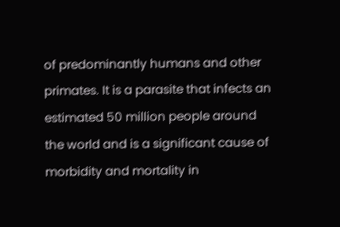of predominantly humans and other primates. It is a parasite that infects an estimated 50 million people around the world and is a significant cause of morbidity and mortality in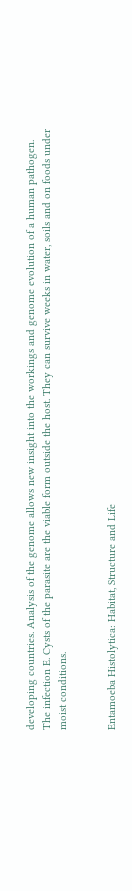developing countries. Analysis of the genome allows new insight into the workings and genome evolution of a human pathogen. The infection E. Cysts of the parasite are the viable form outside the host. They can survive weeks in water, soils and on foods under moist conditions.


Entamoeba Histolytica: Habitat, Structure and Life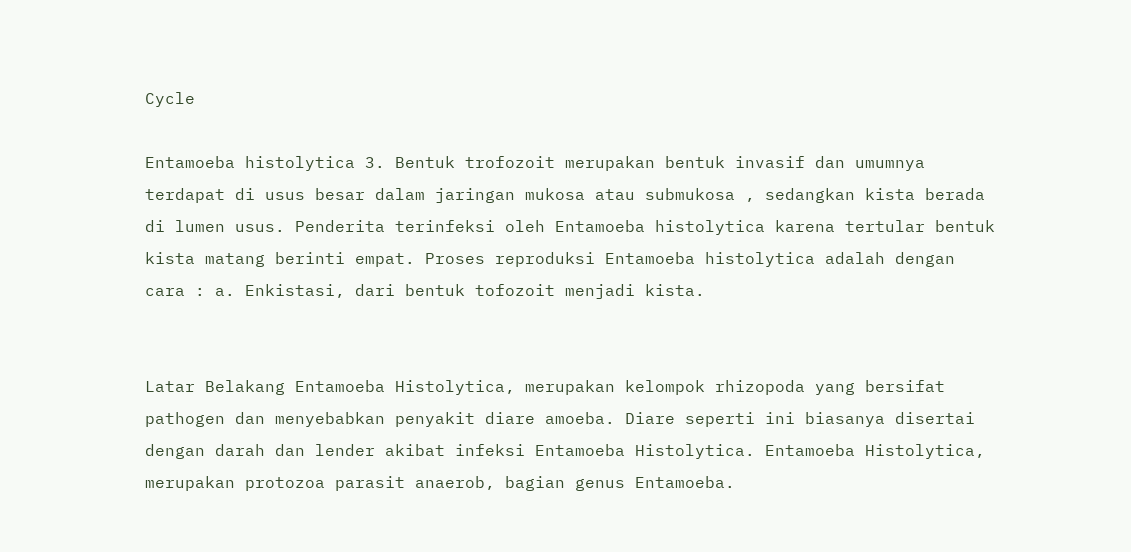Cycle

Entamoeba histolytica 3. Bentuk trofozoit merupakan bentuk invasif dan umumnya terdapat di usus besar dalam jaringan mukosa atau submukosa , sedangkan kista berada di lumen usus. Penderita terinfeksi oleh Entamoeba histolytica karena tertular bentuk kista matang berinti empat. Proses reproduksi Entamoeba histolytica adalah dengan cara : a. Enkistasi, dari bentuk tofozoit menjadi kista.


Latar Belakang Entamoeba Histolytica, merupakan kelompok rhizopoda yang bersifat pathogen dan menyebabkan penyakit diare amoeba. Diare seperti ini biasanya disertai dengan darah dan lender akibat infeksi Entamoeba Histolytica. Entamoeba Histolytica, merupakan protozoa parasit anaerob, bagian genus Entamoeba.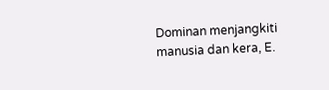Dominan menjangkiti manusia dan kera, E.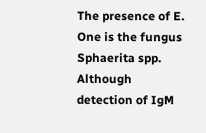The presence of E. One is the fungus Sphaerita spp. Although detection of IgM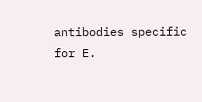antibodies specific for E.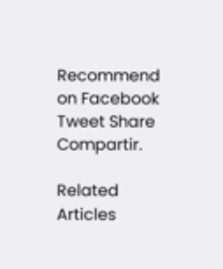Recommend on Facebook Tweet Share Compartir.

Related Articles